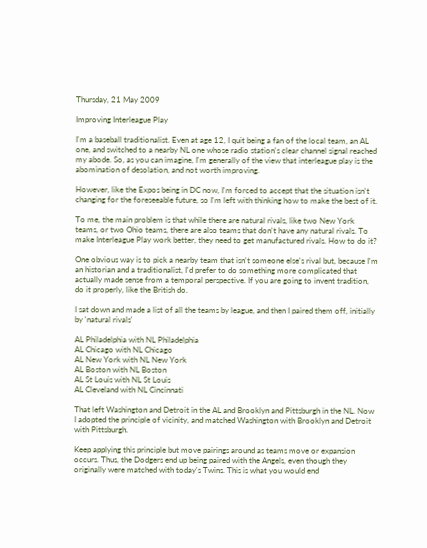Thursday, 21 May 2009

Improving Interleague Play

I'm a baseball traditionalist. Even at age 12, I quit being a fan of the local team, an AL one, and switched to a nearby NL one whose radio station's clear channel signal reached my abode. So, as you can imagine, I'm generally of the view that interleague play is the abomination of desolation, and not worth improving.

However, like the Expos being in DC now, I'm forced to accept that the situation isn't changing for the foreseeable future, so I'm left with thinking how to make the best of it.

To me, the main problem is that while there are natural rivals, like two New York teams, or two Ohio teams, there are also teams that don't have any natural rivals. To make Interleague Play work better, they need to get manufactured rivals. How to do it?

One obvious way is to pick a nearby team that isn't someone else's rival but, because I'm an historian and a traditionalist, I'd prefer to do something more complicated that actually made sense from a temporal perspective. If you are going to invent tradition, do it properly, like the British do.

I sat down and made a list of all the teams by league, and then I paired them off, initially by 'natural rivals'

AL Philadelphia with NL Philadelphia
AL Chicago with NL Chicago
AL New York with NL New York
AL Boston with NL Boston
AL St Louis with NL St Louis
AL Cleveland with NL Cincinnati

That left Washington and Detroit in the AL and Brooklyn and Pittsburgh in the NL. Now I adopted the principle of vicinity, and matched Washington with Brooklyn and Detroit with Pittsburgh.

Keep applying this principle but move pairings around as teams move or expansion occurs. Thus, the Dodgers end up being paired with the Angels, even though they originally were matched with today's Twins. This is what you would end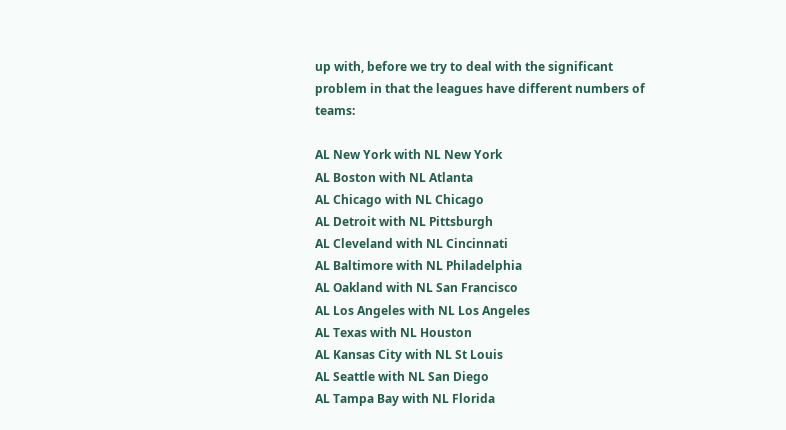up with, before we try to deal with the significant problem in that the leagues have different numbers of teams:

AL New York with NL New York
AL Boston with NL Atlanta
AL Chicago with NL Chicago
AL Detroit with NL Pittsburgh
AL Cleveland with NL Cincinnati
AL Baltimore with NL Philadelphia
AL Oakland with NL San Francisco
AL Los Angeles with NL Los Angeles
AL Texas with NL Houston
AL Kansas City with NL St Louis
AL Seattle with NL San Diego
AL Tampa Bay with NL Florida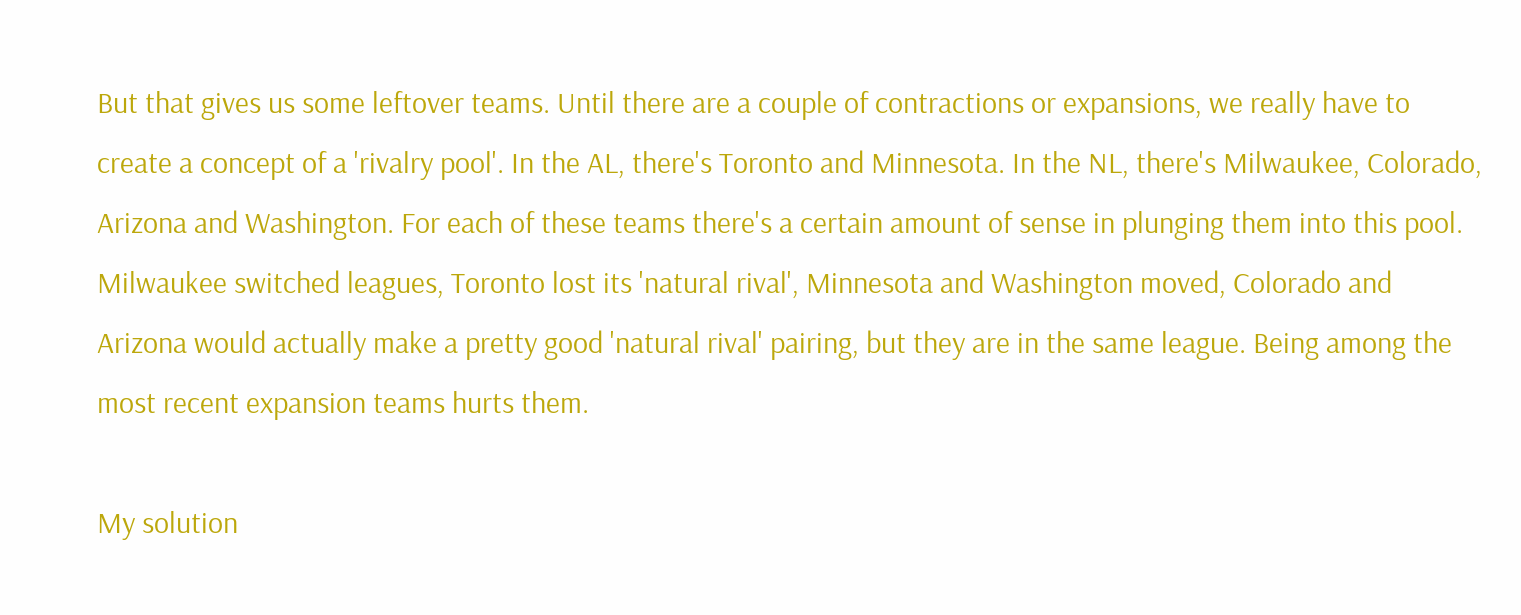But that gives us some leftover teams. Until there are a couple of contractions or expansions, we really have to create a concept of a 'rivalry pool'. In the AL, there's Toronto and Minnesota. In the NL, there's Milwaukee, Colorado, Arizona and Washington. For each of these teams there's a certain amount of sense in plunging them into this pool. Milwaukee switched leagues, Toronto lost its 'natural rival', Minnesota and Washington moved, Colorado and Arizona would actually make a pretty good 'natural rival' pairing, but they are in the same league. Being among the most recent expansion teams hurts them.

My solution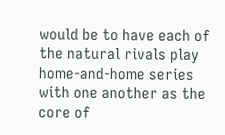would be to have each of the natural rivals play home-and-home series with one another as the core of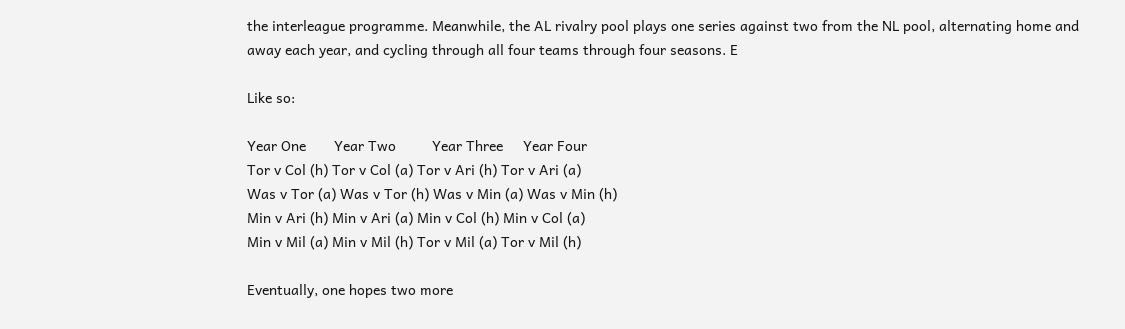the interleague programme. Meanwhile, the AL rivalry pool plays one series against two from the NL pool, alternating home and away each year, and cycling through all four teams through four seasons. E

Like so:

Year One       Year Two         Year Three     Year Four
Tor v Col (h) Tor v Col (a) Tor v Ari (h) Tor v Ari (a)
Was v Tor (a) Was v Tor (h) Was v Min (a) Was v Min (h)
Min v Ari (h) Min v Ari (a) Min v Col (h) Min v Col (a)
Min v Mil (a) Min v Mil (h) Tor v Mil (a) Tor v Mil (h)

Eventually, one hopes two more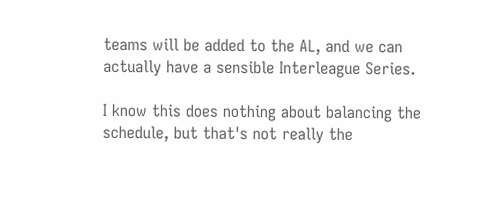teams will be added to the AL, and we can actually have a sensible Interleague Series.

I know this does nothing about balancing the schedule, but that's not really the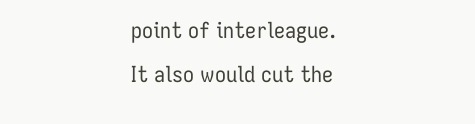point of interleague. It also would cut the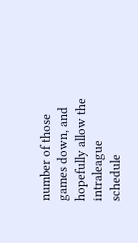number of those games down, and hopefully allow the intraleague schedule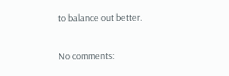to balance out better.

No comments: